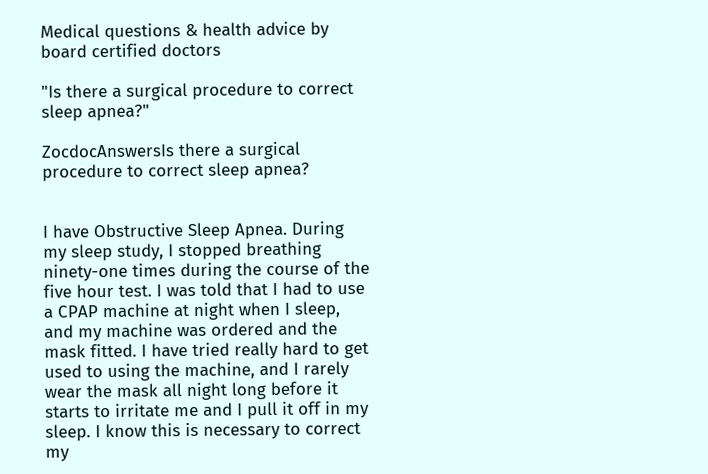Medical questions & health advice by board certified doctors

"Is there a surgical procedure to correct sleep apnea?"

ZocdocAnswersIs there a surgical procedure to correct sleep apnea?


I have Obstructive Sleep Apnea. During my sleep study, I stopped breathing ninety-one times during the course of the five hour test. I was told that I had to use a CPAP machine at night when I sleep, and my machine was ordered and the mask fitted. I have tried really hard to get used to using the machine, and I rarely wear the mask all night long before it starts to irritate me and I pull it off in my sleep. I know this is necessary to correct my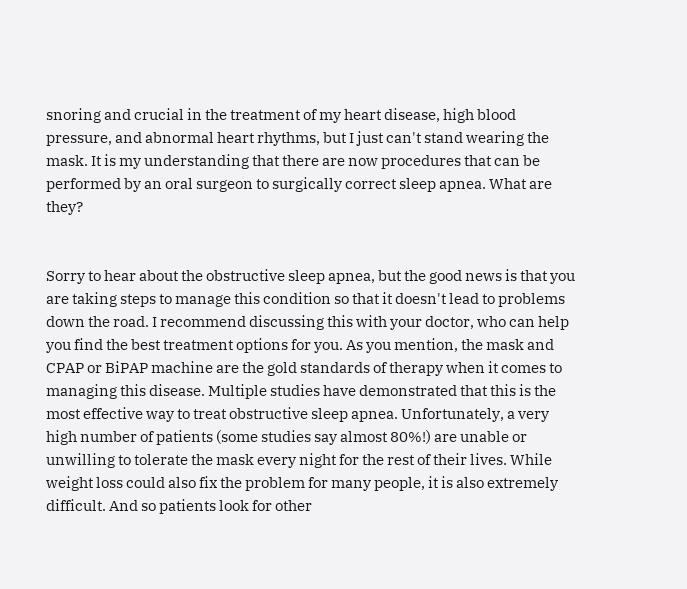snoring and crucial in the treatment of my heart disease, high blood pressure, and abnormal heart rhythms, but I just can't stand wearing the mask. It is my understanding that there are now procedures that can be performed by an oral surgeon to surgically correct sleep apnea. What are they?


Sorry to hear about the obstructive sleep apnea, but the good news is that you are taking steps to manage this condition so that it doesn't lead to problems down the road. I recommend discussing this with your doctor, who can help you find the best treatment options for you. As you mention, the mask and CPAP or BiPAP machine are the gold standards of therapy when it comes to managing this disease. Multiple studies have demonstrated that this is the most effective way to treat obstructive sleep apnea. Unfortunately, a very high number of patients (some studies say almost 80%!) are unable or unwilling to tolerate the mask every night for the rest of their lives. While weight loss could also fix the problem for many people, it is also extremely difficult. And so patients look for other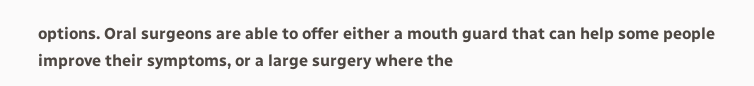options. Oral surgeons are able to offer either a mouth guard that can help some people improve their symptoms, or a large surgery where the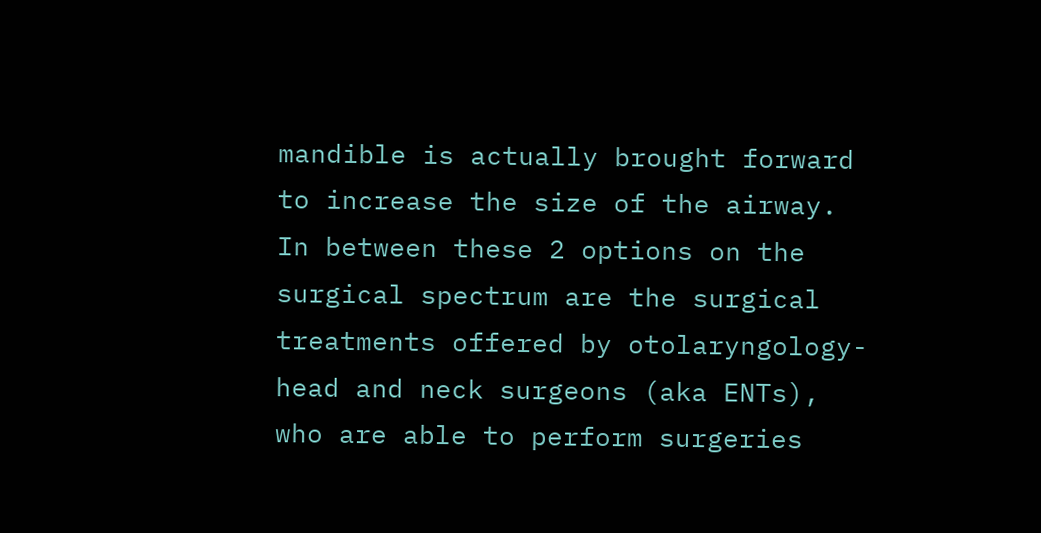mandible is actually brought forward to increase the size of the airway. In between these 2 options on the surgical spectrum are the surgical treatments offered by otolaryngology-head and neck surgeons (aka ENTs), who are able to perform surgeries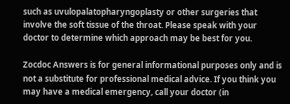such as uvulopalatopharyngoplasty or other surgeries that involve the soft tissue of the throat. Please speak with your doctor to determine which approach may be best for you.

Zocdoc Answers is for general informational purposes only and is not a substitute for professional medical advice. If you think you may have a medical emergency, call your doctor (in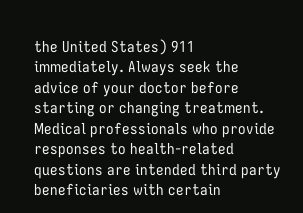the United States) 911 immediately. Always seek the advice of your doctor before starting or changing treatment. Medical professionals who provide responses to health-related questions are intended third party beneficiaries with certain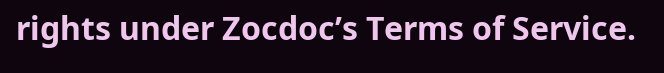rights under Zocdoc’s Terms of Service.